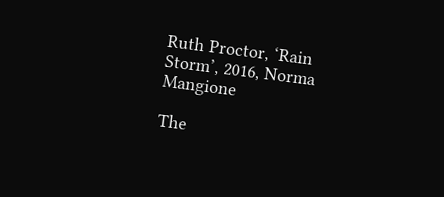Ruth Proctor, ‘Rain Storm’, 2016, Norma Mangione

The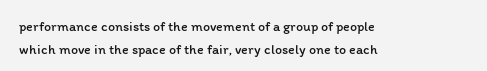performance consists of the movement of a group of people which move in the space of the fair, very closely one to each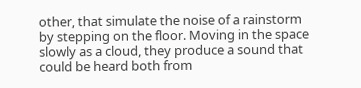other, that simulate the noise of a rainstorm by stepping on the floor. Moving in the space slowly as a cloud, they produce a sound that could be heard both from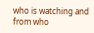who is watching and from who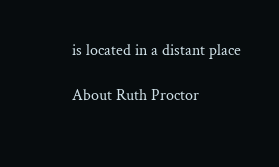is located in a distant place

About Ruth Proctor